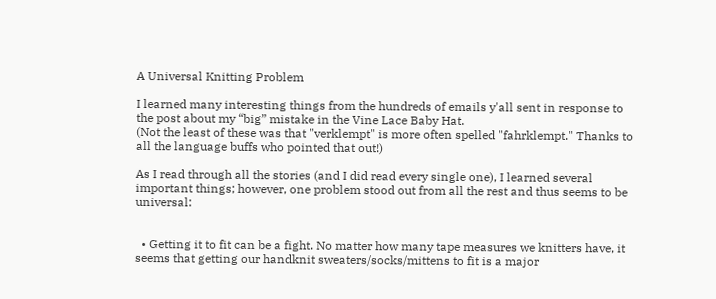A Universal Knitting Problem

I learned many interesting things from the hundreds of emails y'all sent in response to the post about my “big” mistake in the Vine Lace Baby Hat.
(Not the least of these was that "verklempt" is more often spelled "fahrklempt." Thanks to all the language buffs who pointed that out!)

As I read through all the stories (and I did read every single one), I learned several important things; however, one problem stood out from all the rest and thus seems to be universal:


  • Getting it to fit can be a fight. No matter how many tape measures we knitters have, it seems that getting our handknit sweaters/socks/mittens to fit is a major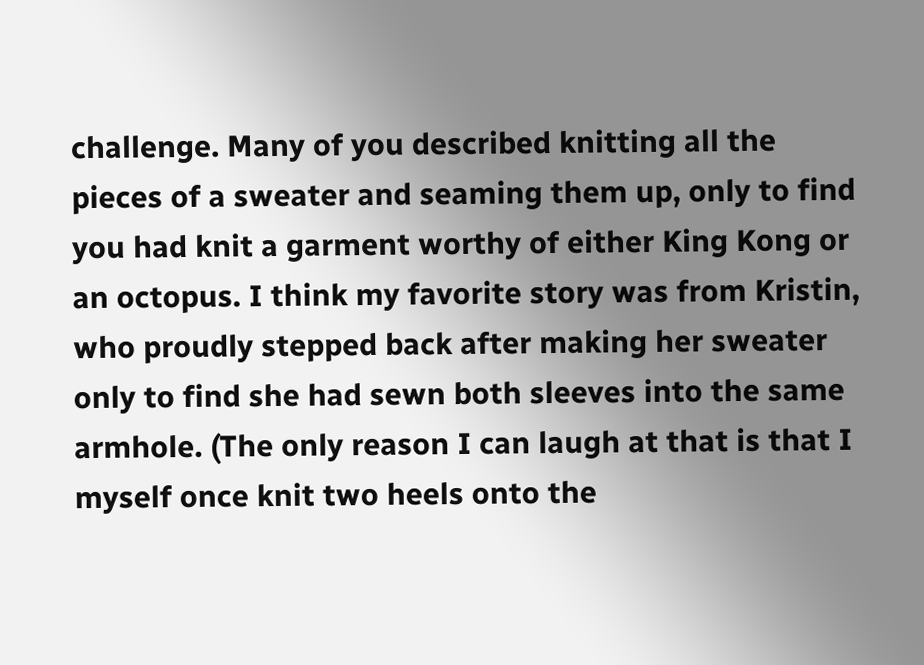challenge. Many of you described knitting all the pieces of a sweater and seaming them up, only to find you had knit a garment worthy of either King Kong or an octopus. I think my favorite story was from Kristin, who proudly stepped back after making her sweater only to find she had sewn both sleeves into the same armhole. (The only reason I can laugh at that is that I myself once knit two heels onto the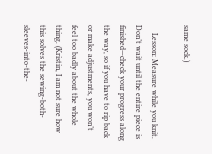same sock.)

    Lesson: Measure while you knit. Don’t wait until the entire piece is finished—check your progress along the way, so if you have to rip back or make adjustments, you won’t feel too badly about the whole thing. (Kristin, I am not sure how this solves the sewing-both-sleeves-into-the-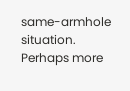same-armhole situation. Perhaps more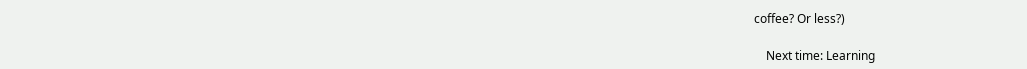coffee? Or less?)

    Next time: Learning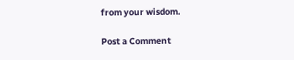from your wisdom.

Post a Comment